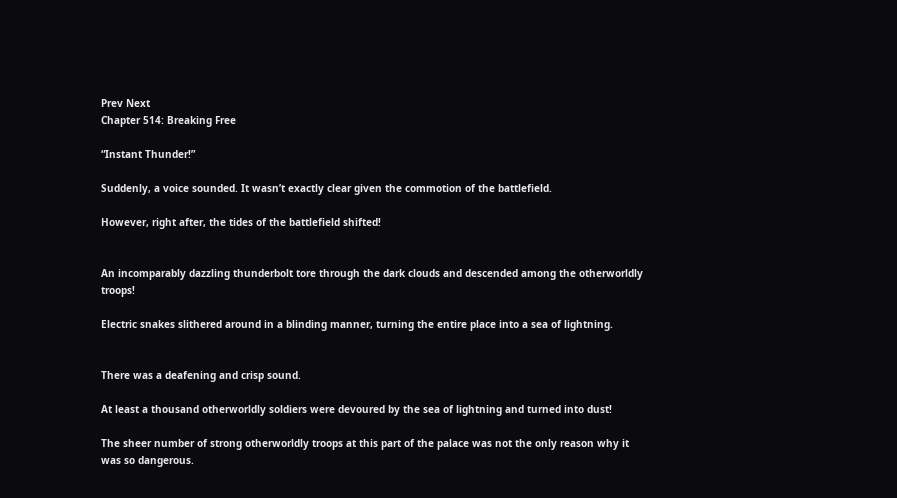Prev Next
Chapter 514: Breaking Free

“Instant Thunder!”

Suddenly, a voice sounded. It wasn’t exactly clear given the commotion of the battlefield.

However, right after, the tides of the battlefield shifted!


An incomparably dazzling thunderbolt tore through the dark clouds and descended among the otherworldly troops!

Electric snakes slithered around in a blinding manner, turning the entire place into a sea of lightning.


There was a deafening and crisp sound.

At least a thousand otherworldly soldiers were devoured by the sea of lightning and turned into dust!

The sheer number of strong otherworldly troops at this part of the palace was not the only reason why it was so dangerous.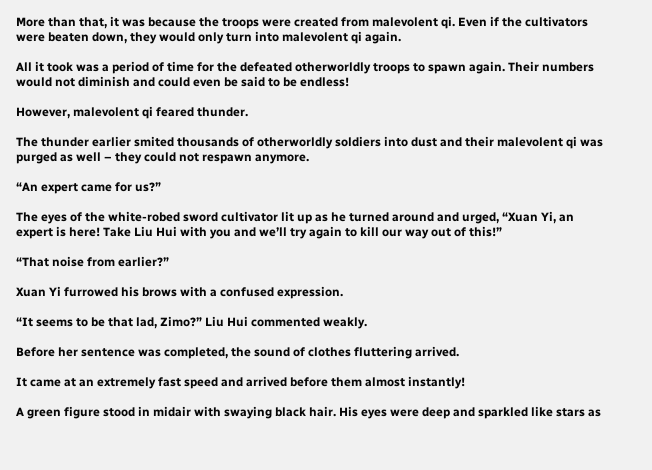More than that, it was because the troops were created from malevolent qi. Even if the cultivators were beaten down, they would only turn into malevolent qi again.

All it took was a period of time for the defeated otherworldly troops to spawn again. Their numbers would not diminish and could even be said to be endless!

However, malevolent qi feared thunder.

The thunder earlier smited thousands of otherworldly soldiers into dust and their malevolent qi was purged as well – they could not respawn anymore.

“An expert came for us?”

The eyes of the white-robed sword cultivator lit up as he turned around and urged, “Xuan Yi, an expert is here! Take Liu Hui with you and we’ll try again to kill our way out of this!”

“That noise from earlier?”

Xuan Yi furrowed his brows with a confused expression.

“It seems to be that lad, Zimo?” Liu Hui commented weakly.

Before her sentence was completed, the sound of clothes fluttering arrived.

It came at an extremely fast speed and arrived before them almost instantly!

A green figure stood in midair with swaying black hair. His eyes were deep and sparkled like stars as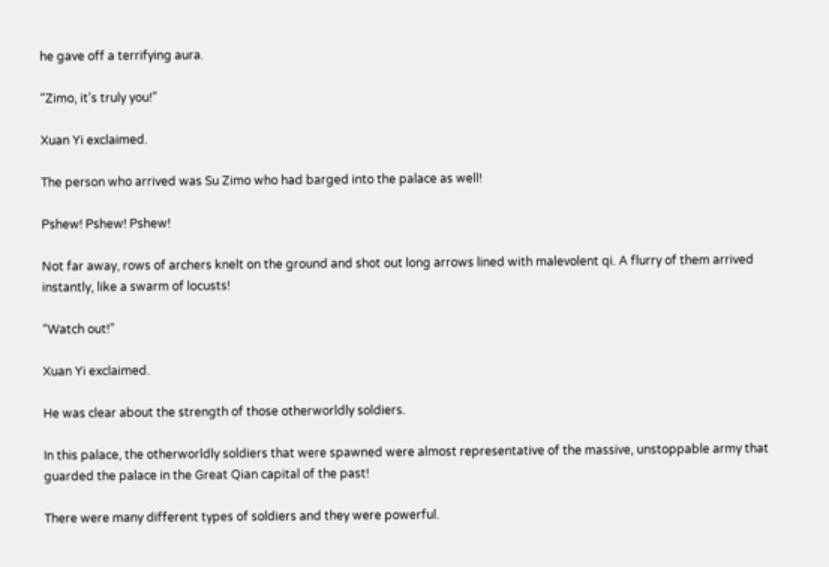he gave off a terrifying aura.

“Zimo, it’s truly you!”

Xuan Yi exclaimed.

The person who arrived was Su Zimo who had barged into the palace as well!

Pshew! Pshew! Pshew!

Not far away, rows of archers knelt on the ground and shot out long arrows lined with malevolent qi. A flurry of them arrived instantly, like a swarm of locusts!

“Watch out!”

Xuan Yi exclaimed.

He was clear about the strength of those otherworldly soldiers.

In this palace, the otherworldly soldiers that were spawned were almost representative of the massive, unstoppable army that guarded the palace in the Great Qian capital of the past!

There were many different types of soldiers and they were powerful.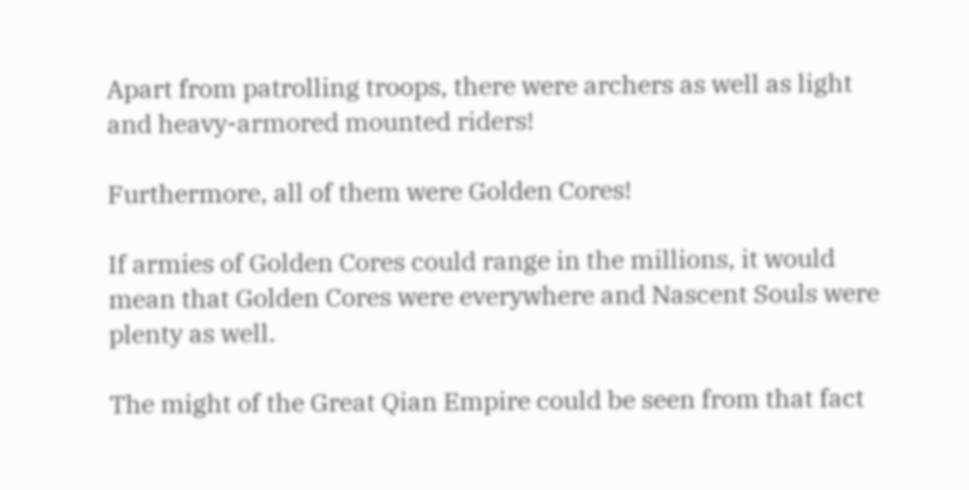Apart from patrolling troops, there were archers as well as light and heavy-armored mounted riders!

Furthermore, all of them were Golden Cores!

If armies of Golden Cores could range in the millions, it would mean that Golden Cores were everywhere and Nascent Souls were plenty as well.

The might of the Great Qian Empire could be seen from that fact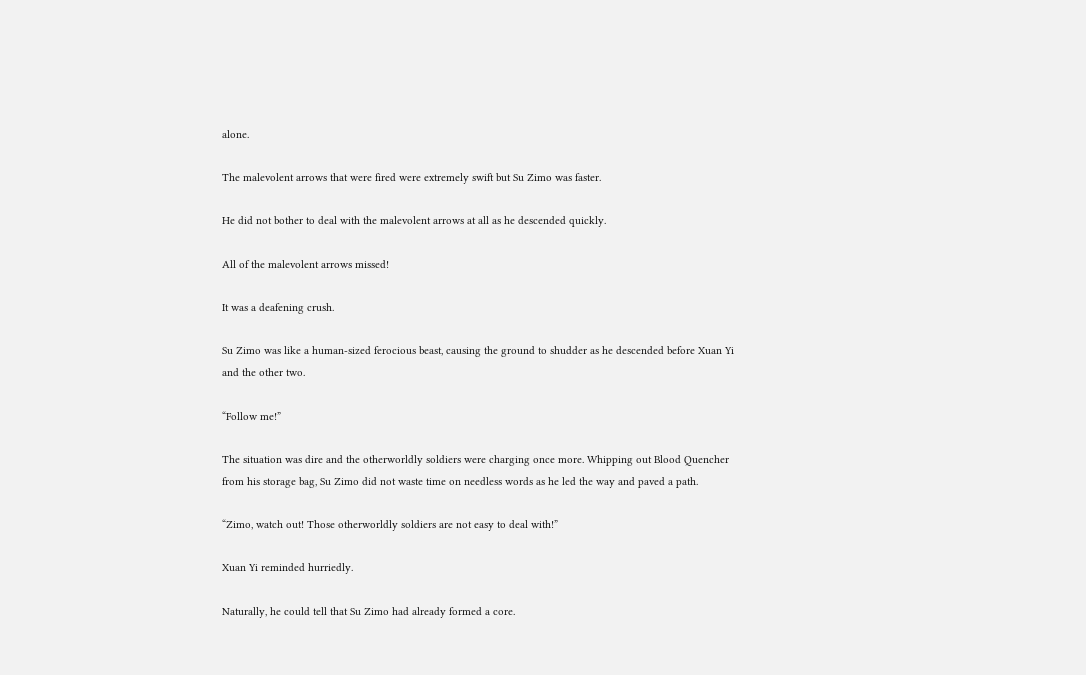alone.

The malevolent arrows that were fired were extremely swift but Su Zimo was faster.

He did not bother to deal with the malevolent arrows at all as he descended quickly.

All of the malevolent arrows missed!

It was a deafening crush.

Su Zimo was like a human-sized ferocious beast, causing the ground to shudder as he descended before Xuan Yi and the other two.

“Follow me!”

The situation was dire and the otherworldly soldiers were charging once more. Whipping out Blood Quencher from his storage bag, Su Zimo did not waste time on needless words as he led the way and paved a path.

“Zimo, watch out! Those otherworldly soldiers are not easy to deal with!”

Xuan Yi reminded hurriedly.

Naturally, he could tell that Su Zimo had already formed a core.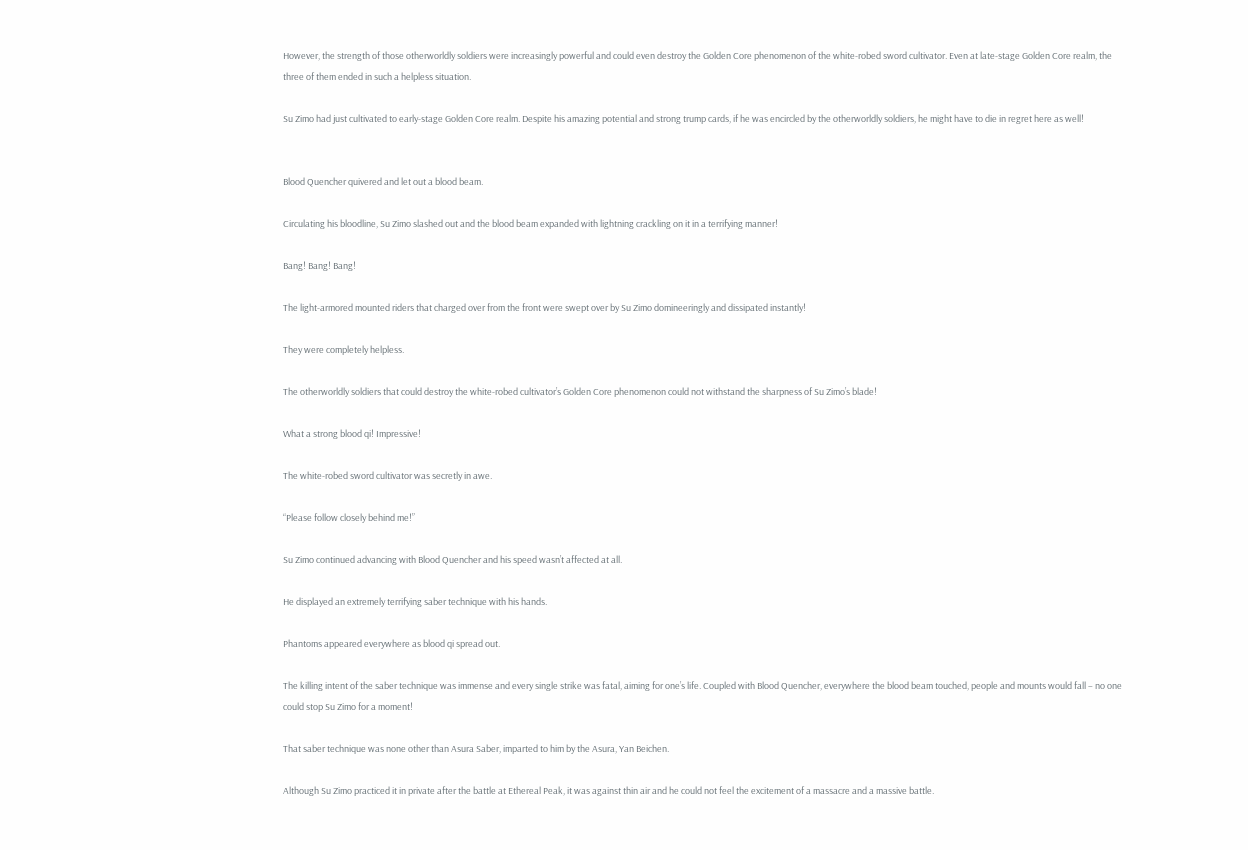However, the strength of those otherworldly soldiers were increasingly powerful and could even destroy the Golden Core phenomenon of the white-robed sword cultivator. Even at late-stage Golden Core realm, the three of them ended in such a helpless situation.

Su Zimo had just cultivated to early-stage Golden Core realm. Despite his amazing potential and strong trump cards, if he was encircled by the otherworldly soldiers, he might have to die in regret here as well!


Blood Quencher quivered and let out a blood beam.

Circulating his bloodline, Su Zimo slashed out and the blood beam expanded with lightning crackling on it in a terrifying manner!

Bang! Bang! Bang!

The light-armored mounted riders that charged over from the front were swept over by Su Zimo domineeringly and dissipated instantly!

They were completely helpless.

The otherworldly soldiers that could destroy the white-robed cultivator’s Golden Core phenomenon could not withstand the sharpness of Su Zimo’s blade!

What a strong blood qi! Impressive!

The white-robed sword cultivator was secretly in awe.

“Please follow closely behind me!”

Su Zimo continued advancing with Blood Quencher and his speed wasn’t affected at all.

He displayed an extremely terrifying saber technique with his hands.

Phantoms appeared everywhere as blood qi spread out.

The killing intent of the saber technique was immense and every single strike was fatal, aiming for one’s life. Coupled with Blood Quencher, everywhere the blood beam touched, people and mounts would fall – no one could stop Su Zimo for a moment!

That saber technique was none other than Asura Saber, imparted to him by the Asura, Yan Beichen.

Although Su Zimo practiced it in private after the battle at Ethereal Peak, it was against thin air and he could not feel the excitement of a massacre and a massive battle.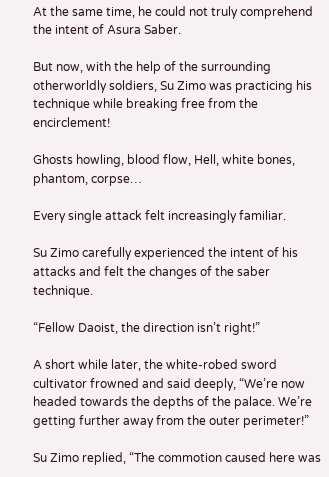At the same time, he could not truly comprehend the intent of Asura Saber.

But now, with the help of the surrounding otherworldly soldiers, Su Zimo was practicing his technique while breaking free from the encirclement!

Ghosts howling, blood flow, Hell, white bones, phantom, corpse…

Every single attack felt increasingly familiar.

Su Zimo carefully experienced the intent of his attacks and felt the changes of the saber technique.

“Fellow Daoist, the direction isn’t right!”

A short while later, the white-robed sword cultivator frowned and said deeply, “We’re now headed towards the depths of the palace. We’re getting further away from the outer perimeter!”

Su Zimo replied, “The commotion caused here was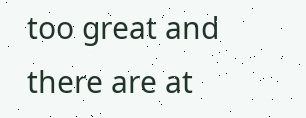too great and there are at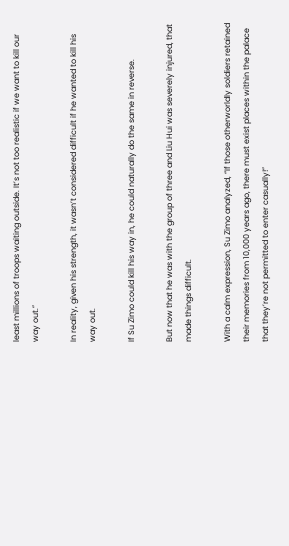least millions of troops waiting outside. It’s not too realistic if we want to kill our way out.”

In reality, given his strength, it wasn’t considered difficult if he wanted to kill his way out.

If Su Zimo could kill his way in, he could naturally do the same in reverse.

But now that he was with the group of three and Liu Hui was severely injured, that made things difficult.

With a calm expression, Su Zimo analyzed, “If those otherworldly soldiers retained their memories from 10,000 years ago, there must exist places within the palace that they’re not permitted to enter casually!”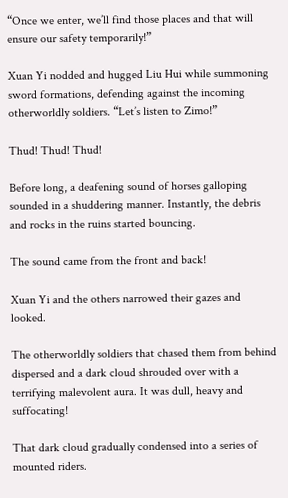“Once we enter, we’ll find those places and that will ensure our safety temporarily!”

Xuan Yi nodded and hugged Liu Hui while summoning sword formations, defending against the incoming otherworldly soldiers. “Let’s listen to Zimo!”

Thud! Thud! Thud!

Before long, a deafening sound of horses galloping sounded in a shuddering manner. Instantly, the debris and rocks in the ruins started bouncing.

The sound came from the front and back!

Xuan Yi and the others narrowed their gazes and looked.

The otherworldly soldiers that chased them from behind dispersed and a dark cloud shrouded over with a terrifying malevolent aura. It was dull, heavy and suffocating!

That dark cloud gradually condensed into a series of mounted riders.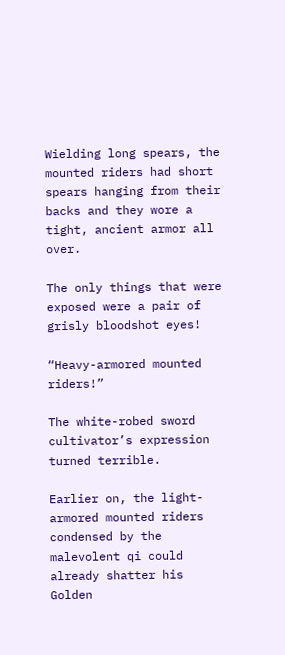Wielding long spears, the mounted riders had short spears hanging from their backs and they wore a tight, ancient armor all over.

The only things that were exposed were a pair of grisly bloodshot eyes!

“Heavy-armored mounted riders!”

The white-robed sword cultivator’s expression turned terrible.

Earlier on, the light-armored mounted riders condensed by the malevolent qi could already shatter his Golden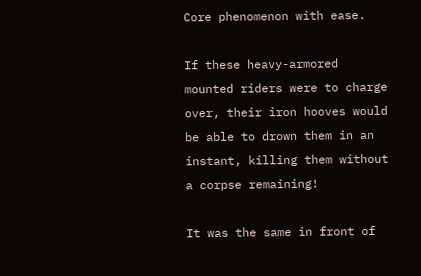Core phenomenon with ease.

If these heavy-armored mounted riders were to charge over, their iron hooves would be able to drown them in an instant, killing them without a corpse remaining!

It was the same in front of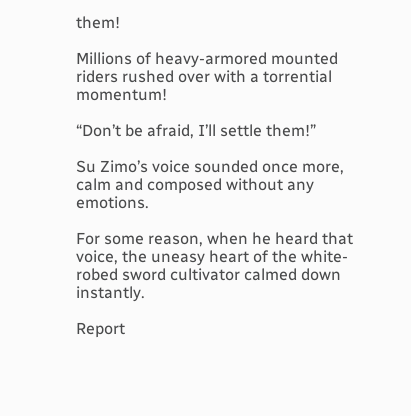them!

Millions of heavy-armored mounted riders rushed over with a torrential momentum!

“Don’t be afraid, I’ll settle them!”

Su Zimo’s voice sounded once more, calm and composed without any emotions.

For some reason, when he heard that voice, the uneasy heart of the white-robed sword cultivator calmed down instantly.

Report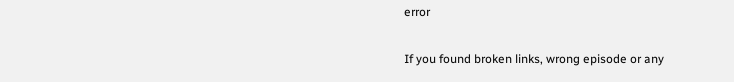error

If you found broken links, wrong episode or any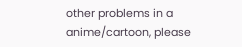other problems in a anime/cartoon, please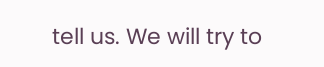tell us. We will try to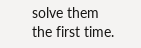solve them the first time.